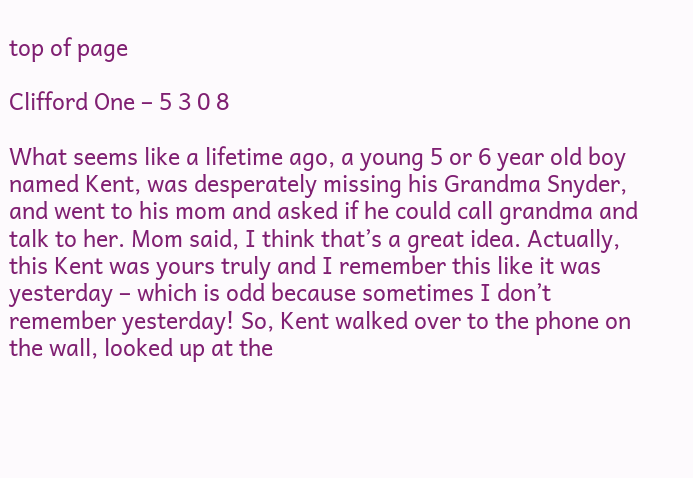top of page

Clifford One – 5 3 0 8

What seems like a lifetime ago, a young 5 or 6 year old boy named Kent, was desperately missing his Grandma Snyder, and went to his mom and asked if he could call grandma and talk to her. Mom said, I think that’s a great idea. Actually, this Kent was yours truly and I remember this like it was yesterday – which is odd because sometimes I don’t remember yesterday! So, Kent walked over to the phone on the wall, looked up at the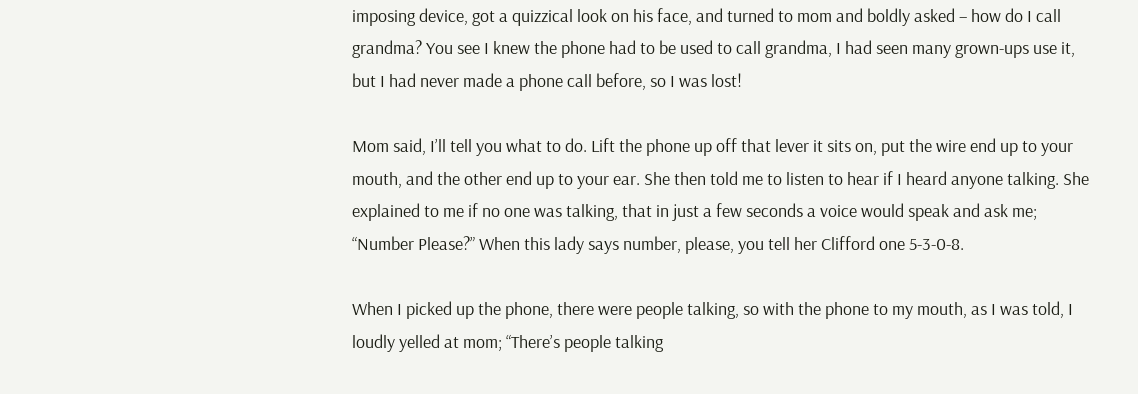imposing device, got a quizzical look on his face, and turned to mom and boldly asked – how do I call grandma? You see I knew the phone had to be used to call grandma, I had seen many grown-ups use it, but I had never made a phone call before, so I was lost!

Mom said, I’ll tell you what to do. Lift the phone up off that lever it sits on, put the wire end up to your mouth, and the other end up to your ear. She then told me to listen to hear if I heard anyone talking. She explained to me if no one was talking, that in just a few seconds a voice would speak and ask me; “Number Please?” When this lady says number, please, you tell her Clifford one 5-3-0-8.

When I picked up the phone, there were people talking, so with the phone to my mouth, as I was told, I loudly yelled at mom; “There’s people talking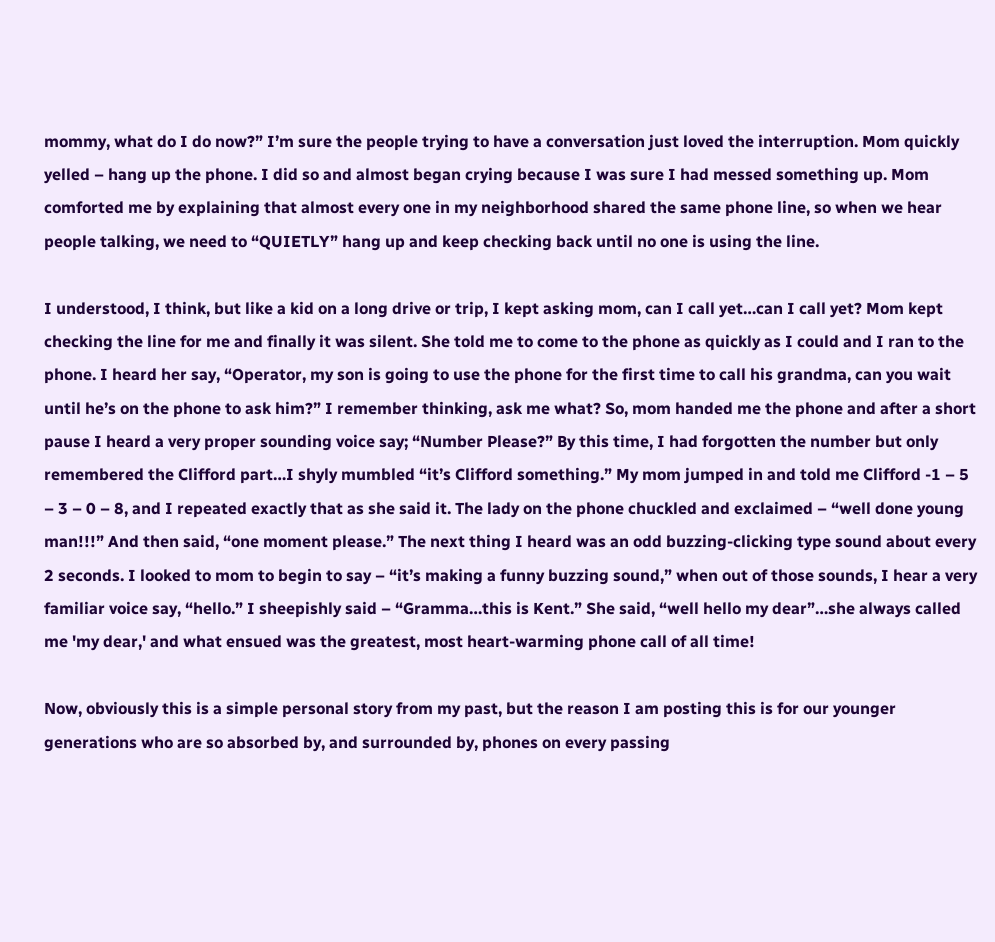mommy, what do I do now?” I’m sure the people trying to have a conversation just loved the interruption. Mom quickly yelled – hang up the phone. I did so and almost began crying because I was sure I had messed something up. Mom comforted me by explaining that almost every one in my neighborhood shared the same phone line, so when we hear people talking, we need to “QUIETLY” hang up and keep checking back until no one is using the line.

I understood, I think, but like a kid on a long drive or trip, I kept asking mom, can I call yet…can I call yet? Mom kept checking the line for me and finally it was silent. She told me to come to the phone as quickly as I could and I ran to the phone. I heard her say, “Operator, my son is going to use the phone for the first time to call his grandma, can you wait until he’s on the phone to ask him?” I remember thinking, ask me what? So, mom handed me the phone and after a short pause I heard a very proper sounding voice say; “Number Please?” By this time, I had forgotten the number but only remembered the Clifford part…I shyly mumbled “it’s Clifford something.” My mom jumped in and told me Clifford -1 – 5 – 3 – 0 – 8, and I repeated exactly that as she said it. The lady on the phone chuckled and exclaimed – “well done young man!!!” And then said, “one moment please.” The next thing I heard was an odd buzzing-clicking type sound about every 2 seconds. I looked to mom to begin to say – “it’s making a funny buzzing sound,” when out of those sounds, I hear a very familiar voice say, “hello.” I sheepishly said – “Gramma…this is Kent.” She said, “well hello my dear”…she always called me 'my dear,' and what ensued was the greatest, most heart-warming phone call of all time!

Now, obviously this is a simple personal story from my past, but the reason I am posting this is for our younger generations who are so absorbed by, and surrounded by, phones on every passing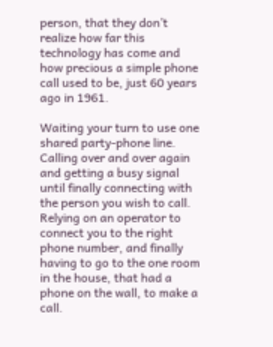person, that they don’t realize how far this technology has come and how precious a simple phone call used to be, just 60 years ago in 1961.

Waiting your turn to use one shared party-phone line. Calling over and over again and getting a busy signal until finally connecting with the person you wish to call. Relying on an operator to connect you to the right phone number, and finally having to go to the one room in the house, that had a phone on the wall, to make a call.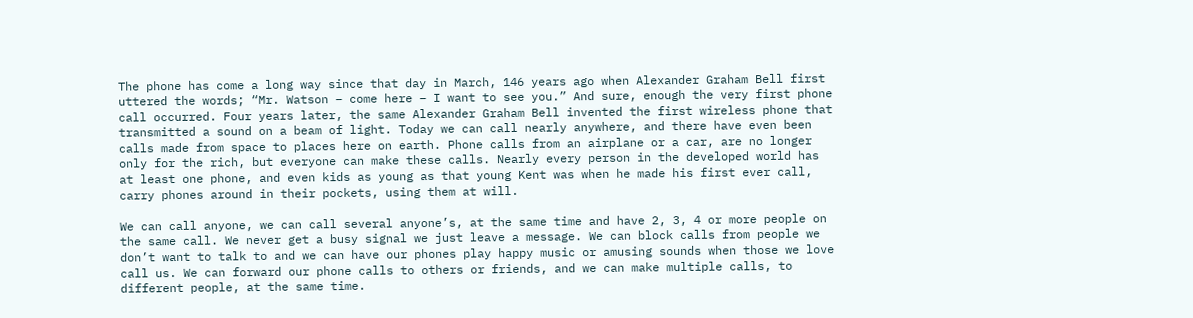The phone has come a long way since that day in March, 146 years ago when Alexander Graham Bell first uttered the words; “Mr. Watson – come here – I want to see you.” And sure, enough the very first phone call occurred. Four years later, the same Alexander Graham Bell invented the first wireless phone that transmitted a sound on a beam of light. Today we can call nearly anywhere, and there have even been calls made from space to places here on earth. Phone calls from an airplane or a car, are no longer only for the rich, but everyone can make these calls. Nearly every person in the developed world has at least one phone, and even kids as young as that young Kent was when he made his first ever call, carry phones around in their pockets, using them at will.

We can call anyone, we can call several anyone’s, at the same time and have 2, 3, 4 or more people on the same call. We never get a busy signal we just leave a message. We can block calls from people we don’t want to talk to and we can have our phones play happy music or amusing sounds when those we love call us. We can forward our phone calls to others or friends, and we can make multiple calls, to different people, at the same time.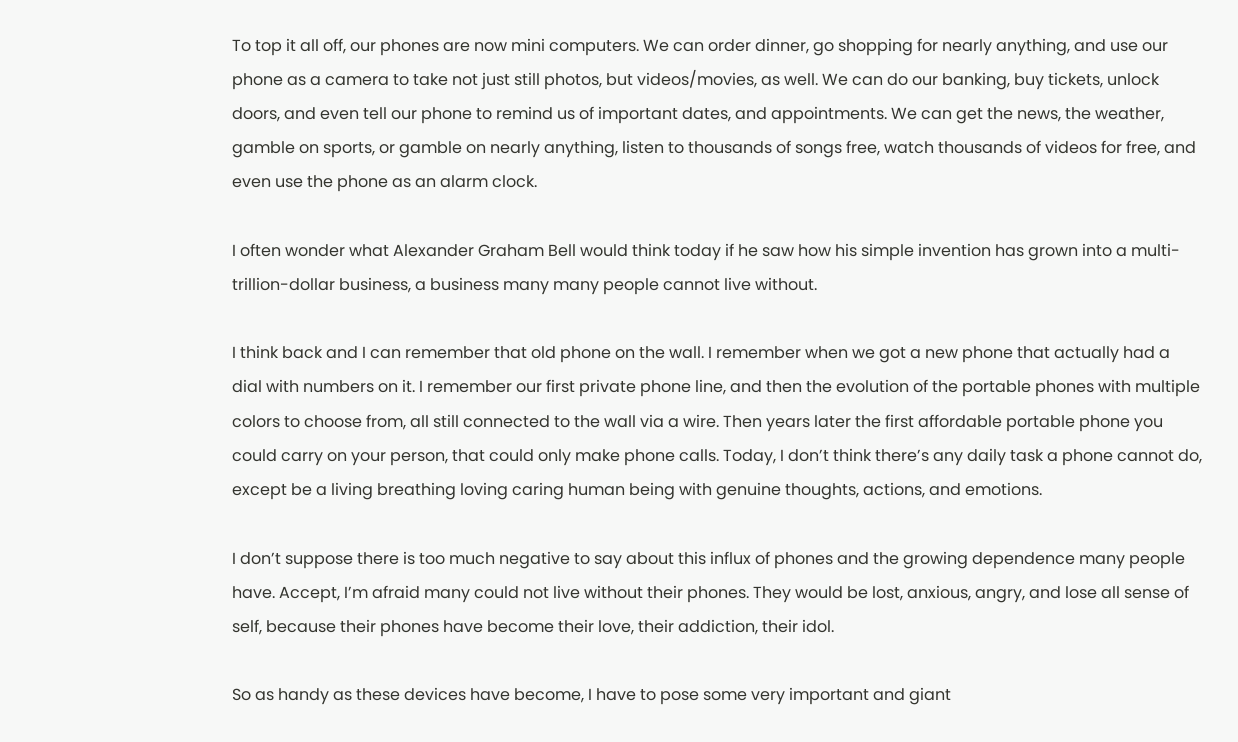To top it all off, our phones are now mini computers. We can order dinner, go shopping for nearly anything, and use our phone as a camera to take not just still photos, but videos/movies, as well. We can do our banking, buy tickets, unlock doors, and even tell our phone to remind us of important dates, and appointments. We can get the news, the weather, gamble on sports, or gamble on nearly anything, listen to thousands of songs free, watch thousands of videos for free, and even use the phone as an alarm clock.

I often wonder what Alexander Graham Bell would think today if he saw how his simple invention has grown into a multi-trillion-dollar business, a business many many people cannot live without.

I think back and I can remember that old phone on the wall. I remember when we got a new phone that actually had a dial with numbers on it. I remember our first private phone line, and then the evolution of the portable phones with multiple colors to choose from, all still connected to the wall via a wire. Then years later the first affordable portable phone you could carry on your person, that could only make phone calls. Today, I don’t think there’s any daily task a phone cannot do, except be a living breathing loving caring human being with genuine thoughts, actions, and emotions.

I don’t suppose there is too much negative to say about this influx of phones and the growing dependence many people have. Accept, I’m afraid many could not live without their phones. They would be lost, anxious, angry, and lose all sense of self, because their phones have become their love, their addiction, their idol.

So as handy as these devices have become, I have to pose some very important and giant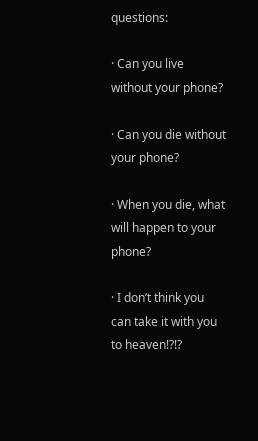questions:

· Can you live without your phone?

· Can you die without your phone?

· When you die, what will happen to your phone?

· I don’t think you can take it with you to heaven!?!?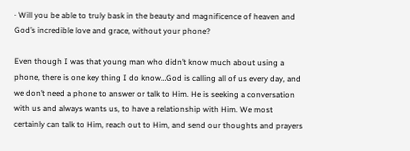· Will you be able to truly bask in the beauty and magnificence of heaven and God’s incredible love and grace, without your phone?

Even though I was that young man who didn’t know much about using a phone, there is one key thing I do know…God is calling all of us every day, and we don’t need a phone to answer or talk to Him. He is seeking a conversation with us and always wants us, to have a relationship with Him. We most certainly can talk to Him, reach out to Him, and send our thoughts and prayers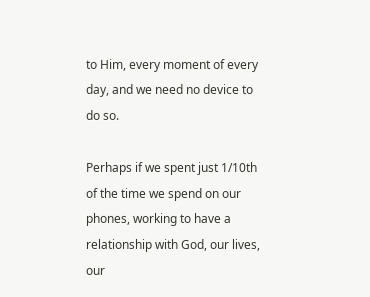to Him, every moment of every day, and we need no device to do so.

Perhaps if we spent just 1/10th of the time we spend on our phones, working to have a relationship with God, our lives, our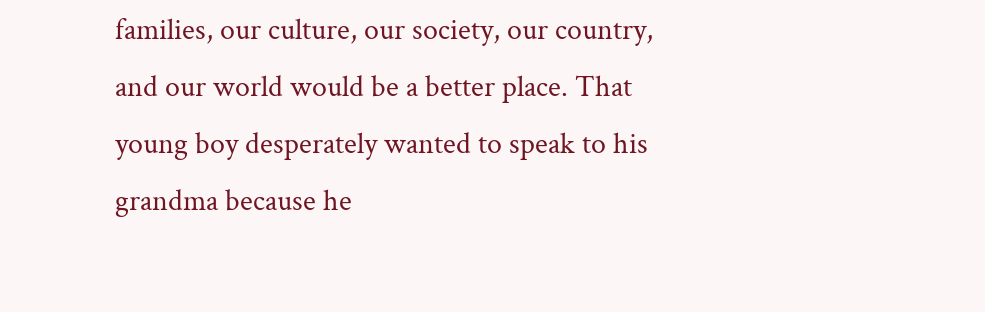families, our culture, our society, our country, and our world would be a better place. That young boy desperately wanted to speak to his grandma because he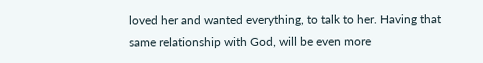loved her and wanted everything, to talk to her. Having that same relationship with God, will be even more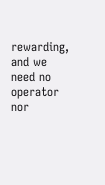rewarding, and we need no operator nor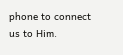phone to connect us to Him.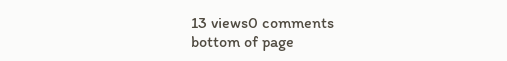13 views0 comments
bottom of page